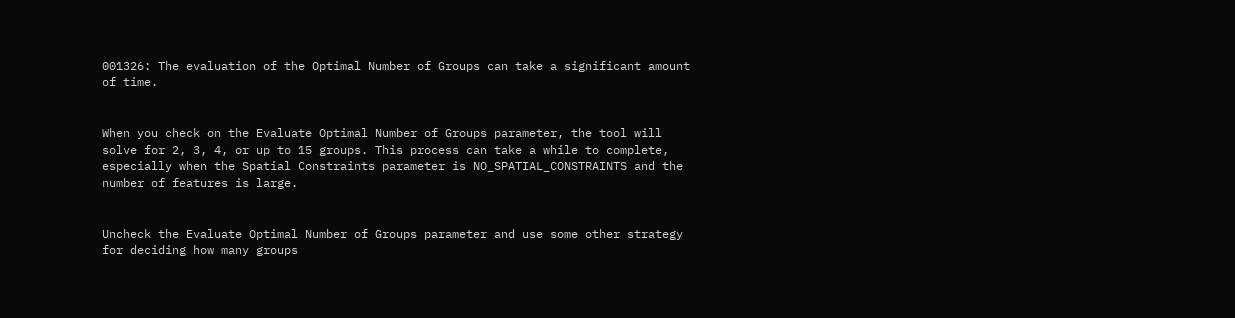001326: The evaluation of the Optimal Number of Groups can take a significant amount of time.


When you check on the Evaluate Optimal Number of Groups parameter, the tool will solve for 2, 3, 4, or up to 15 groups. This process can take a while to complete, especially when the Spatial Constraints parameter is NO_SPATIAL_CONSTRAINTS and the number of features is large.


Uncheck the Evaluate Optimal Number of Groups parameter and use some other strategy for deciding how many groups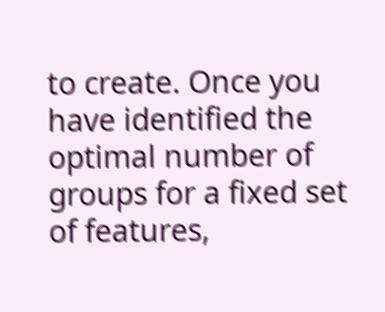to create. Once you have identified the optimal number of groups for a fixed set of features,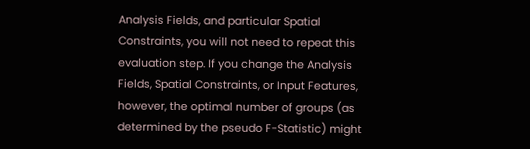Analysis Fields, and particular Spatial Constraints, you will not need to repeat this evaluation step. If you change the Analysis Fields, Spatial Constraints, or Input Features, however, the optimal number of groups (as determined by the pseudo F-Statistic) might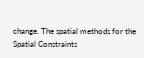change. The spatial methods for the Spatial Constraints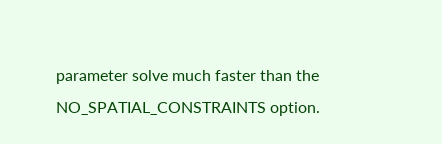parameter solve much faster than the NO_SPATIAL_CONSTRAINTS option.